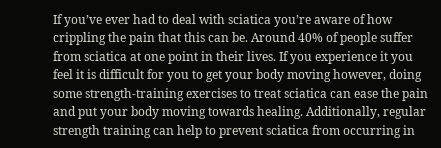If you’ve ever had to deal with sciatica you’re aware of how crippling the pain that this can be. Around 40% of people suffer from sciatica at one point in their lives. If you experience it you feel it is difficult for you to get your body moving however, doing some strength-training exercises to treat sciatica can ease the pain and put your body moving towards healing. Additionally, regular strength training can help to prevent sciatica from occurring in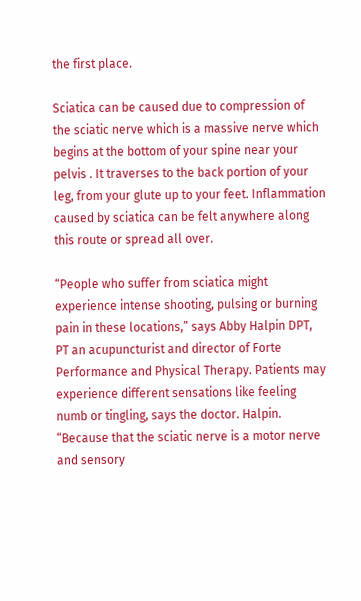the first place.

Sciatica can be caused due to compression of the sciatic nerve which is a massive nerve which begins at the bottom of your spine near your pelvis . It traverses to the back portion of your leg, from your glute up to your feet. Inflammation caused by sciatica can be felt anywhere along this route or spread all over.

“People who suffer from sciatica might experience intense shooting, pulsing or burning pain in these locations,” says Abby Halpin DPT, PT an acupuncturist and director of Forte Performance and Physical Therapy. Patients may experience different sensations like feeling numb or tingling, says the doctor. Halpin. “Because that the sciatic nerve is a motor nerve and sensory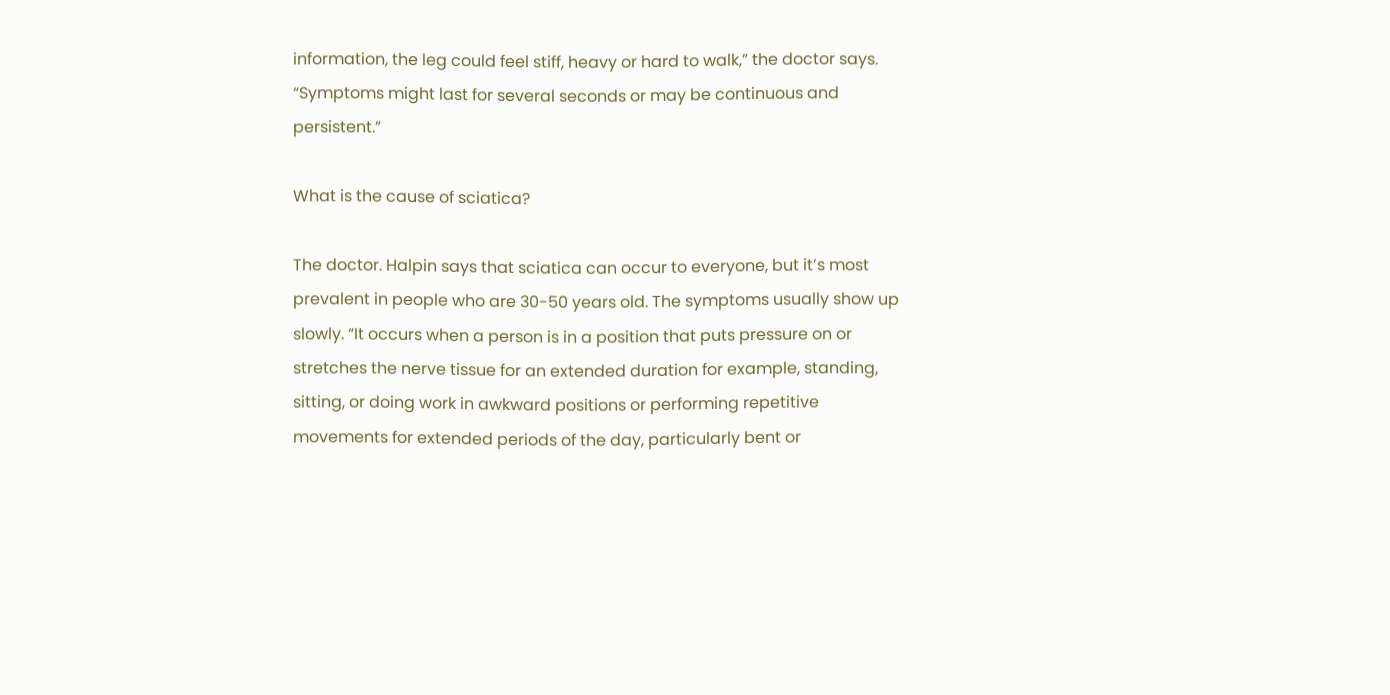information, the leg could feel stiff, heavy or hard to walk,” the doctor says. “Symptoms might last for several seconds or may be continuous and persistent.”

What is the cause of sciatica?

The doctor. Halpin says that sciatica can occur to everyone, but it’s most prevalent in people who are 30-50 years old. The symptoms usually show up slowly. “It occurs when a person is in a position that puts pressure on or stretches the nerve tissue for an extended duration for example, standing, sitting, or doing work in awkward positions or performing repetitive movements for extended periods of the day, particularly bent or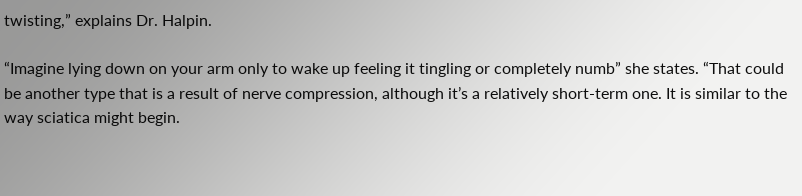twisting,” explains Dr. Halpin.

“Imagine lying down on your arm only to wake up feeling it tingling or completely numb” she states. “That could be another type that is a result of nerve compression, although it’s a relatively short-term one. It is similar to the way sciatica might begin.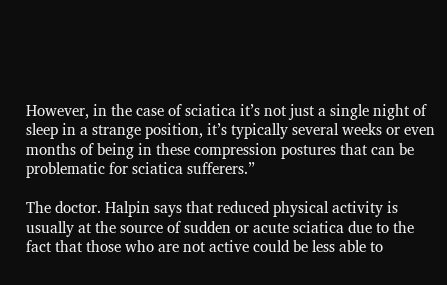However, in the case of sciatica it’s not just a single night of sleep in a strange position, it’s typically several weeks or even months of being in these compression postures that can be problematic for sciatica sufferers.”

The doctor. Halpin says that reduced physical activity is usually at the source of sudden or acute sciatica due to the fact that those who are not active could be less able to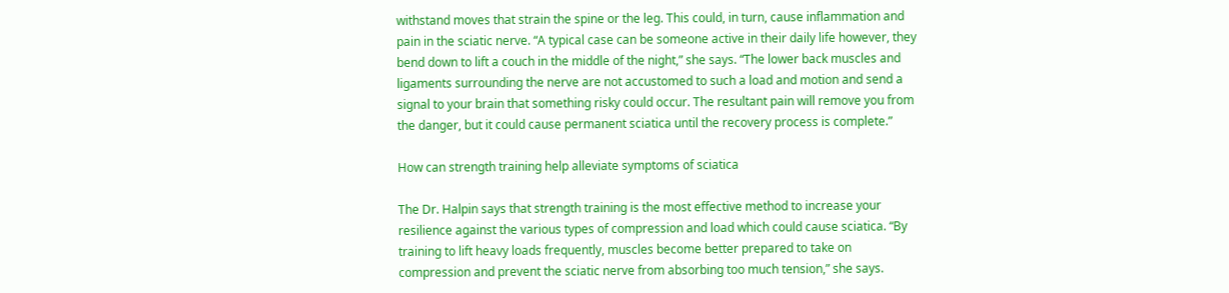withstand moves that strain the spine or the leg. This could, in turn, cause inflammation and pain in the sciatic nerve. “A typical case can be someone active in their daily life however, they bend down to lift a couch in the middle of the night,” she says. “The lower back muscles and ligaments surrounding the nerve are not accustomed to such a load and motion and send a signal to your brain that something risky could occur. The resultant pain will remove you from the danger, but it could cause permanent sciatica until the recovery process is complete.”

How can strength training help alleviate symptoms of sciatica

The Dr. Halpin says that strength training is the most effective method to increase your resilience against the various types of compression and load which could cause sciatica. “By training to lift heavy loads frequently, muscles become better prepared to take on compression and prevent the sciatic nerve from absorbing too much tension,” she says.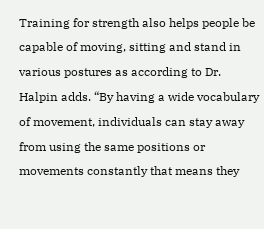Training for strength also helps people be capable of moving, sitting and stand in various postures as according to Dr. Halpin adds. “By having a wide vocabulary of movement, individuals can stay away from using the same positions or movements constantly that means they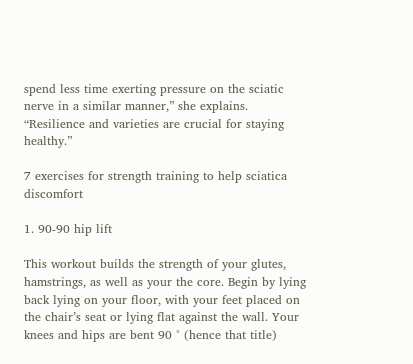spend less time exerting pressure on the sciatic nerve in a similar manner,” she explains. “Resilience and varieties are crucial for staying healthy.”

7 exercises for strength training to help sciatica discomfort

1. 90-90 hip lift

This workout builds the strength of your glutes, hamstrings, as well as your the core. Begin by lying back lying on your floor, with your feet placed on the chair’s seat or lying flat against the wall. Your knees and hips are bent 90 ° (hence that title)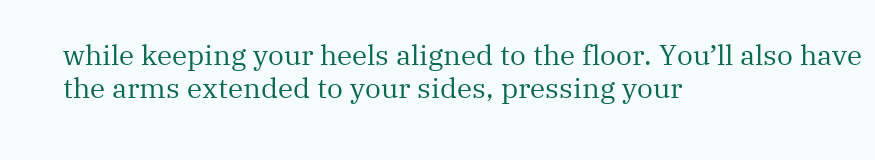while keeping your heels aligned to the floor. You’ll also have the arms extended to your sides, pressing your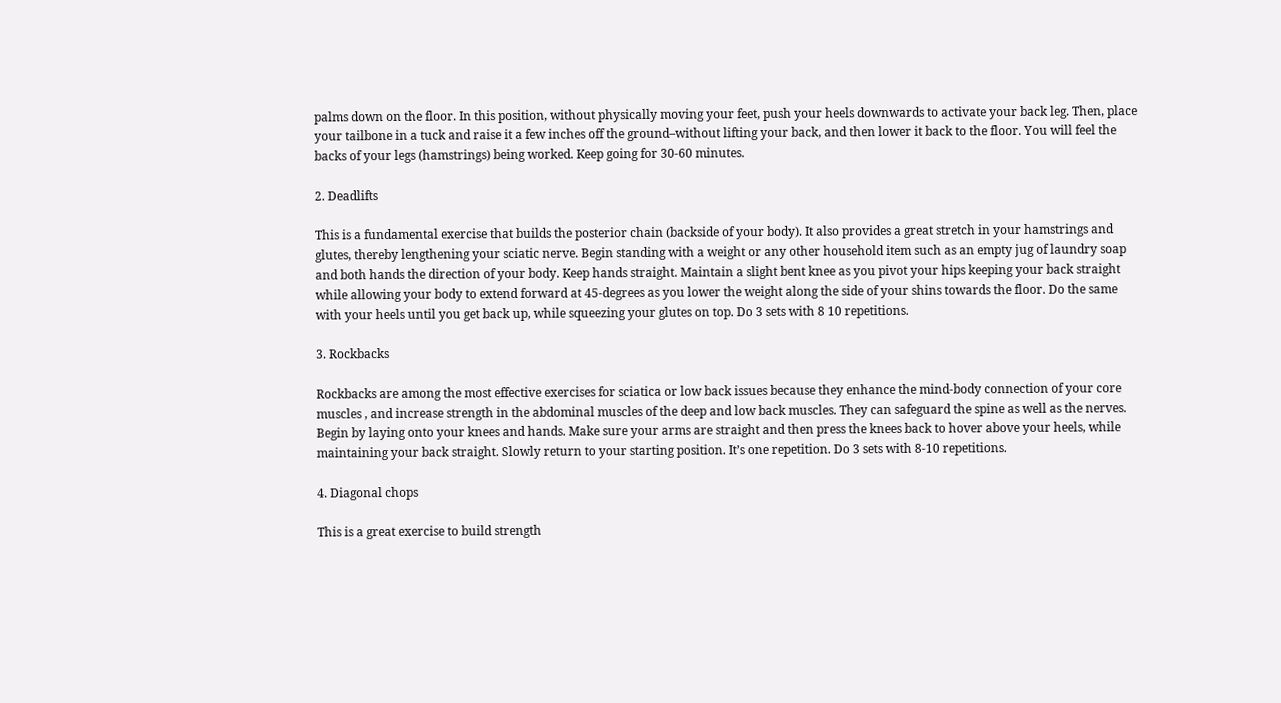palms down on the floor. In this position, without physically moving your feet, push your heels downwards to activate your back leg. Then, place your tailbone in a tuck and raise it a few inches off the ground–without lifting your back, and then lower it back to the floor. You will feel the backs of your legs (hamstrings) being worked. Keep going for 30-60 minutes.

2. Deadlifts

This is a fundamental exercise that builds the posterior chain (backside of your body). It also provides a great stretch in your hamstrings and glutes, thereby lengthening your sciatic nerve. Begin standing with a weight or any other household item such as an empty jug of laundry soap and both hands the direction of your body. Keep hands straight. Maintain a slight bent knee as you pivot your hips keeping your back straight while allowing your body to extend forward at 45-degrees as you lower the weight along the side of your shins towards the floor. Do the same with your heels until you get back up, while squeezing your glutes on top. Do 3 sets with 8 10 repetitions.

3. Rockbacks

Rockbacks are among the most effective exercises for sciatica or low back issues because they enhance the mind-body connection of your core muscles , and increase strength in the abdominal muscles of the deep and low back muscles. They can safeguard the spine as well as the nerves. Begin by laying onto your knees and hands. Make sure your arms are straight and then press the knees back to hover above your heels, while maintaining your back straight. Slowly return to your starting position. It’s one repetition. Do 3 sets with 8-10 repetitions.

4. Diagonal chops

This is a great exercise to build strength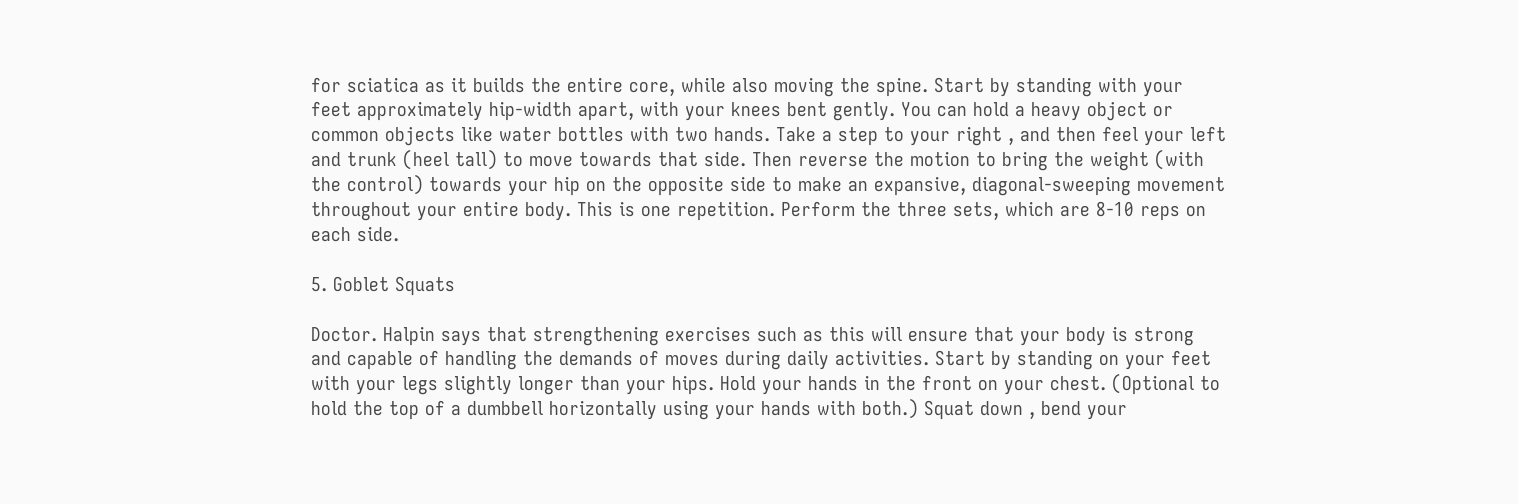for sciatica as it builds the entire core, while also moving the spine. Start by standing with your feet approximately hip-width apart, with your knees bent gently. You can hold a heavy object or common objects like water bottles with two hands. Take a step to your right , and then feel your left and trunk (heel tall) to move towards that side. Then reverse the motion to bring the weight (with the control) towards your hip on the opposite side to make an expansive, diagonal-sweeping movement throughout your entire body. This is one repetition. Perform the three sets, which are 8-10 reps on each side.

5. Goblet Squats

Doctor. Halpin says that strengthening exercises such as this will ensure that your body is strong and capable of handling the demands of moves during daily activities. Start by standing on your feet with your legs slightly longer than your hips. Hold your hands in the front on your chest. (Optional to hold the top of a dumbbell horizontally using your hands with both.) Squat down , bend your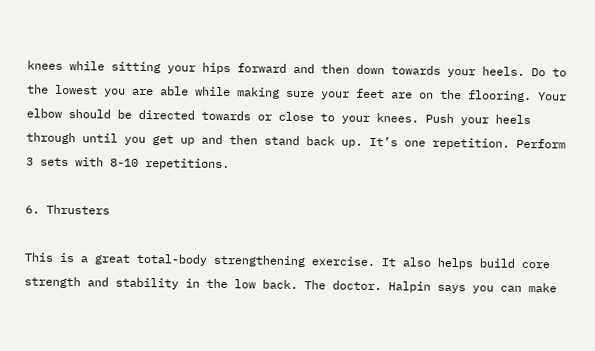knees while sitting your hips forward and then down towards your heels. Do to the lowest you are able while making sure your feet are on the flooring. Your elbow should be directed towards or close to your knees. Push your heels through until you get up and then stand back up. It’s one repetition. Perform 3 sets with 8-10 repetitions.

6. Thrusters

This is a great total-body strengthening exercise. It also helps build core strength and stability in the low back. The doctor. Halpin says you can make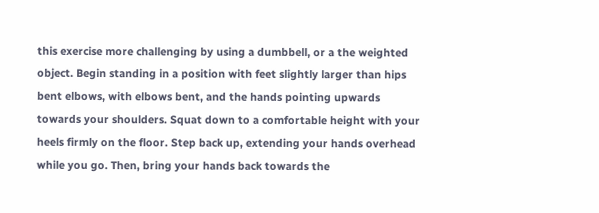this exercise more challenging by using a dumbbell, or a the weighted object. Begin standing in a position with feet slightly larger than hips bent elbows, with elbows bent, and the hands pointing upwards towards your shoulders. Squat down to a comfortable height with your heels firmly on the floor. Step back up, extending your hands overhead while you go. Then, bring your hands back towards the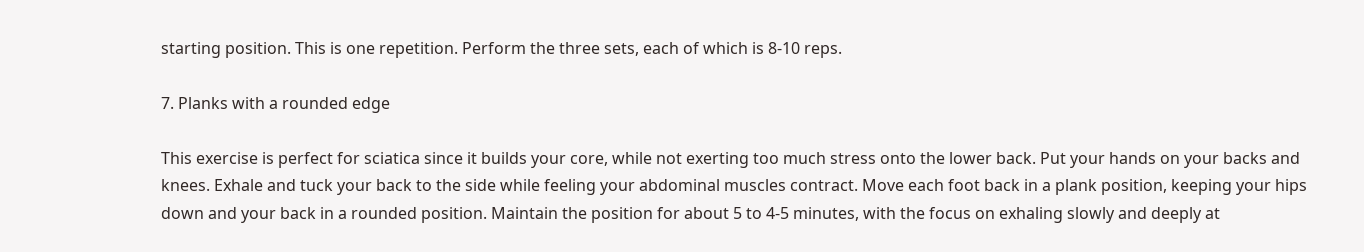starting position. This is one repetition. Perform the three sets, each of which is 8-10 reps.

7. Planks with a rounded edge

This exercise is perfect for sciatica since it builds your core, while not exerting too much stress onto the lower back. Put your hands on your backs and knees. Exhale and tuck your back to the side while feeling your abdominal muscles contract. Move each foot back in a plank position, keeping your hips down and your back in a rounded position. Maintain the position for about 5 to 4-5 minutes, with the focus on exhaling slowly and deeply at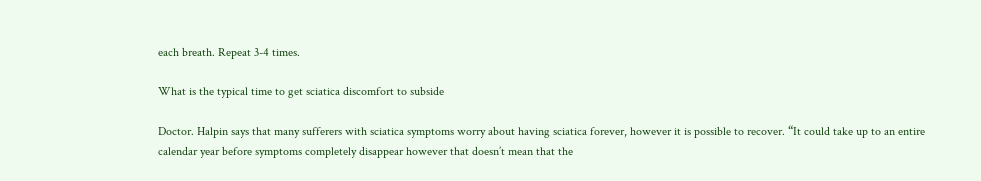each breath. Repeat 3-4 times.

What is the typical time to get sciatica discomfort to subside

Doctor. Halpin says that many sufferers with sciatica symptoms worry about having sciatica forever, however it is possible to recover. “It could take up to an entire calendar year before symptoms completely disappear however that doesn’t mean that the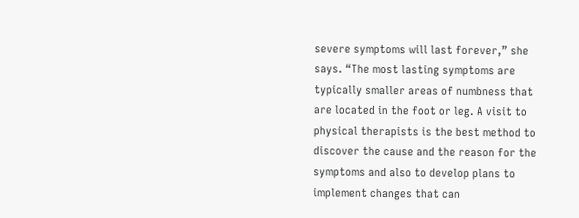severe symptoms will last forever,” she says. “The most lasting symptoms are typically smaller areas of numbness that are located in the foot or leg. A visit to physical therapists is the best method to discover the cause and the reason for the symptoms and also to develop plans to implement changes that can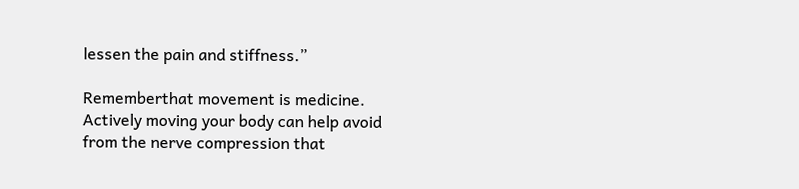lessen the pain and stiffness.”

Rememberthat movement is medicine. Actively moving your body can help avoid from the nerve compression that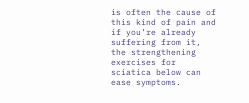is often the cause of this kind of pain and if you’re already suffering from it, the strengthening exercises for sciatica below can ease symptoms.